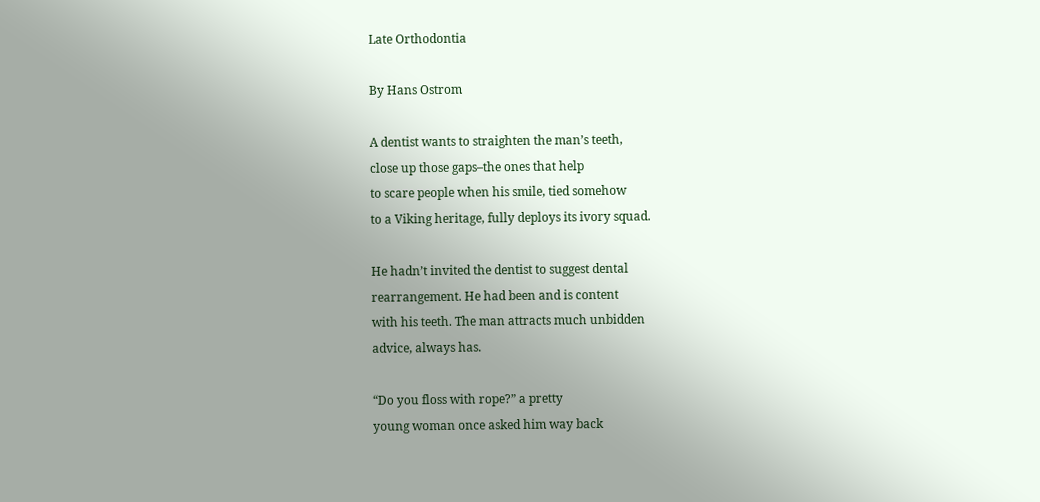Late Orthodontia

By Hans Ostrom

A dentist wants to straighten the man’s teeth,
close up those gaps–the ones that help
to scare people when his smile, tied somehow
to a Viking heritage, fully deploys its ivory squad.

He hadn’t invited the dentist to suggest dental
rearrangement. He had been and is content
with his teeth. The man attracts much unbidden
advice, always has.

“Do you floss with rope?” a pretty
young woman once asked him way back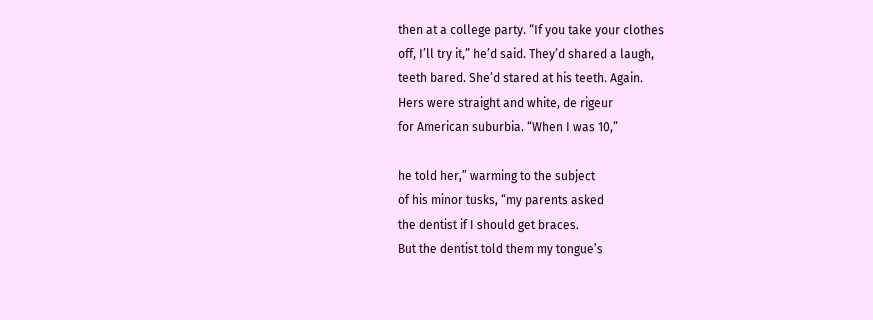then at a college party. “If you take your clothes
off, I’ll try it,” he’d said. They’d shared a laugh,
teeth bared. She’d stared at his teeth. Again.
Hers were straight and white, de rigeur
for American suburbia. “When I was 10,”

he told her,” warming to the subject
of his minor tusks, “my parents asked
the dentist if I should get braces.
But the dentist told them my tongue’s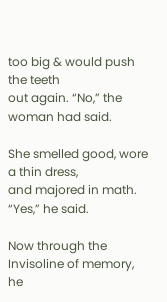too big & would push the teeth
out again. “No,” the woman had said.

She smelled good, wore a thin dress,
and majored in math. “Yes,” he said.

Now through the Invisoline of memory, he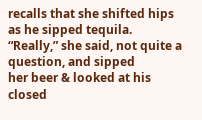recalls that she shifted hips as he sipped tequila.
“Really,” she said, not quite a question, and sipped
her beer & looked at his closed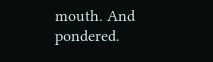mouth. And pondered.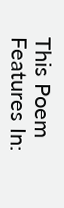This Poem Features In: